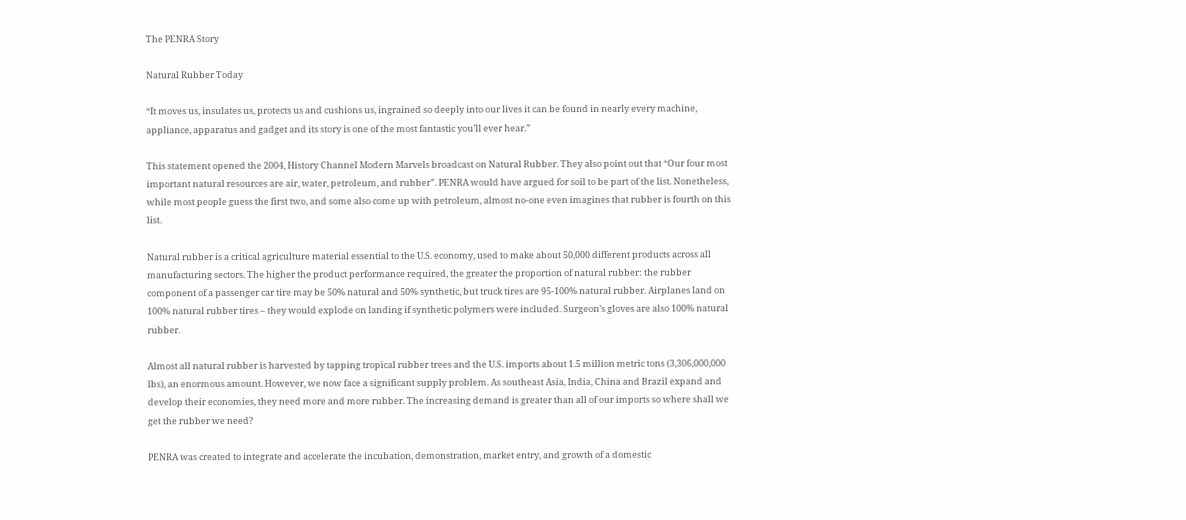The PENRA Story

Natural Rubber Today

“It moves us, insulates us, protects us and cushions us, ingrained so deeply into our lives it can be found in nearly every machine, appliance, apparatus and gadget and its story is one of the most fantastic you’ll ever hear.”

This statement opened the 2004, History Channel Modern Marvels broadcast on Natural Rubber. They also point out that “Our four most important natural resources are air, water, petroleum, and rubber”. PENRA would have argued for soil to be part of the list. Nonetheless, while most people guess the first two, and some also come up with petroleum, almost no-one even imagines that rubber is fourth on this list.

Natural rubber is a critical agriculture material essential to the U.S. economy, used to make about 50,000 different products across all manufacturing sectors. The higher the product performance required, the greater the proportion of natural rubber: the rubber component of a passenger car tire may be 50% natural and 50% synthetic, but truck tires are 95-100% natural rubber. Airplanes land on 100% natural rubber tires – they would explode on landing if synthetic polymers were included. Surgeon’s gloves are also 100% natural rubber.

Almost all natural rubber is harvested by tapping tropical rubber trees and the U.S. imports about 1.5 million metric tons (3,306,000,000 lbs), an enormous amount. However, we now face a significant supply problem. As southeast Asia, India, China and Brazil expand and develop their economies, they need more and more rubber. The increasing demand is greater than all of our imports so where shall we get the rubber we need?

PENRA was created to integrate and accelerate the incubation, demonstration, market entry, and growth of a domestic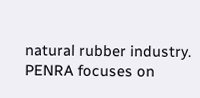natural rubber industry. PENRA focuses on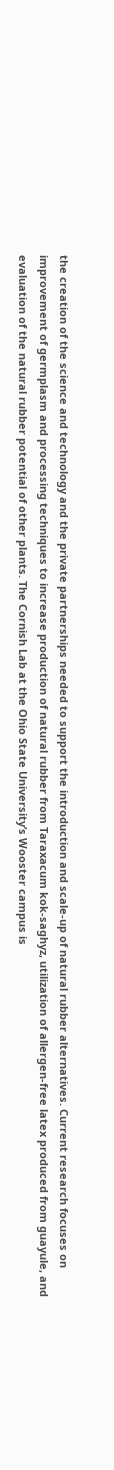the creation of the science and technology and the private partnerships needed to support the introduction and scale-up of natural rubber alternatives. Current research focuses on improvement of germplasm and processing techniques to increase production of natural rubber from Taraxacum kok-saghyz, utilization of allergen-free latex produced from guayule, and evaluation of the natural rubber potential of other plants. The Cornish Lab at the Ohio State University’s Wooster campus is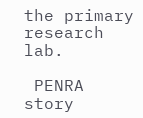the primary research lab.

 PENRA story